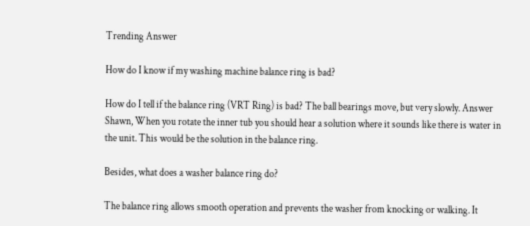Trending Answer

How do I know if my washing machine balance ring is bad?

How do I tell if the balance ring (VRT Ring) is bad? The ball bearings move, but very slowly. Answer Shawn, When you rotate the inner tub you should hear a solution where it sounds like there is water in the unit. This would be the solution in the balance ring.

Besides, what does a washer balance ring do?

The balance ring allows smooth operation and prevents the washer from knocking or walking. It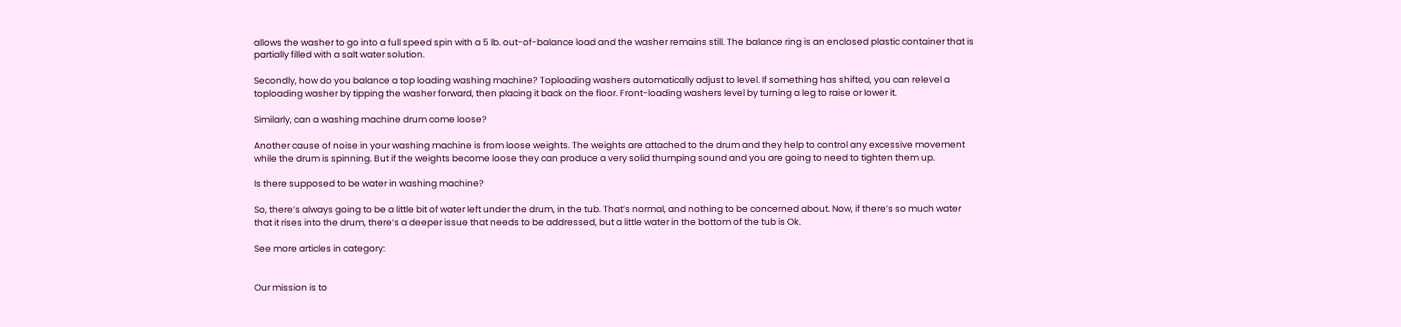allows the washer to go into a full speed spin with a 5 lb. out-of-balance load and the washer remains still. The balance ring is an enclosed plastic container that is partially filled with a salt water solution.

Secondly, how do you balance a top loading washing machine? Toploading washers automatically adjust to level. If something has shifted, you can relevel a toploading washer by tipping the washer forward, then placing it back on the floor. Front-loading washers level by turning a leg to raise or lower it.

Similarly, can a washing machine drum come loose?

Another cause of noise in your washing machine is from loose weights. The weights are attached to the drum and they help to control any excessive movement while the drum is spinning. But if the weights become loose they can produce a very solid thumping sound and you are going to need to tighten them up.

Is there supposed to be water in washing machine?

So, there’s always going to be a little bit of water left under the drum, in the tub. That’s normal, and nothing to be concerned about. Now, if there’s so much water that it rises into the drum, there’s a deeper issue that needs to be addressed, but a little water in the bottom of the tub is Ok.

See more articles in category:


Our mission is to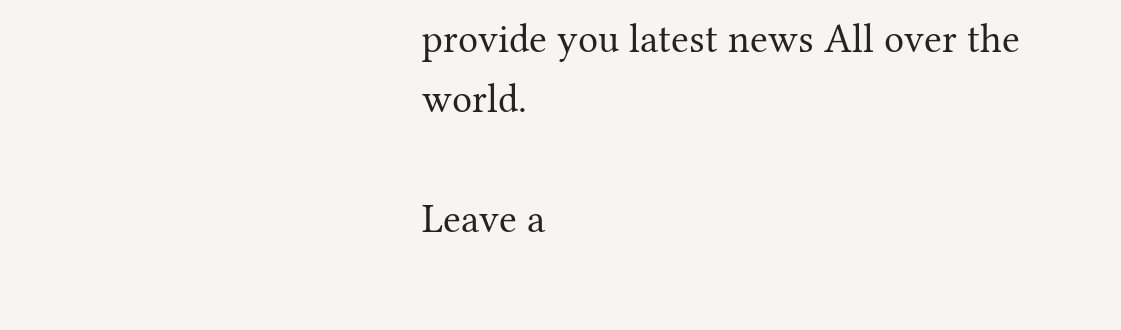provide you latest news All over the world.

Leave a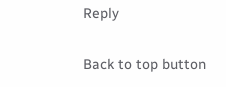Reply

Back to top button